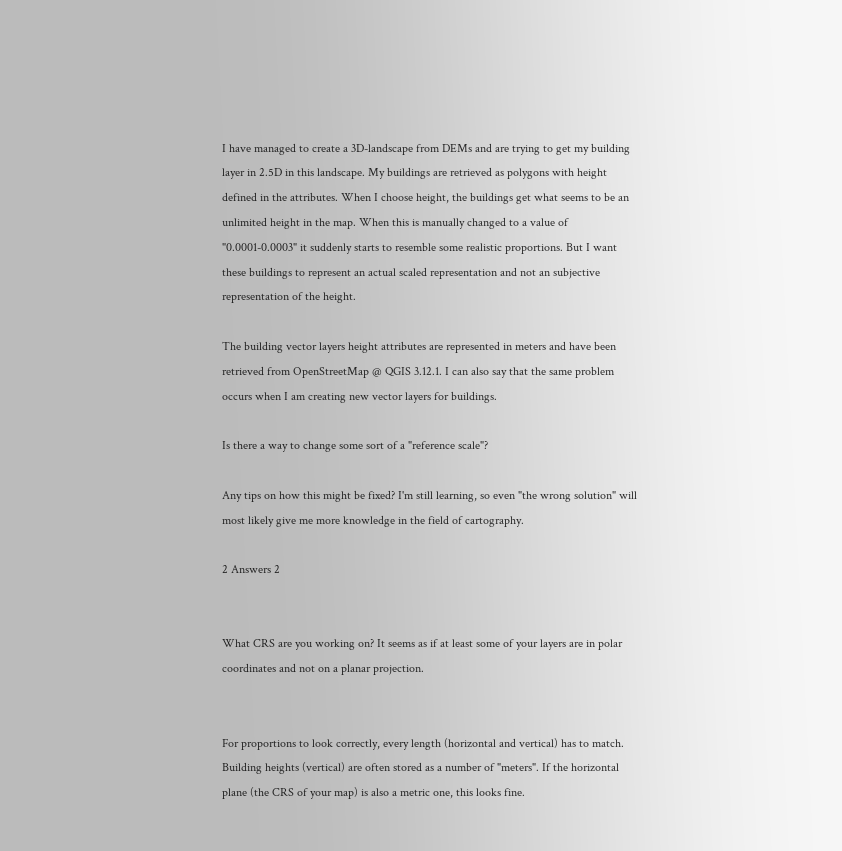I have managed to create a 3D-landscape from DEMs and are trying to get my building layer in 2.5D in this landscape. My buildings are retrieved as polygons with height defined in the attributes. When I choose height, the buildings get what seems to be an unlimited height in the map. When this is manually changed to a value of "0.0001-0.0003" it suddenly starts to resemble some realistic proportions. But I want these buildings to represent an actual scaled representation and not an subjective representation of the height.

The building vector layers height attributes are represented in meters and have been retrieved from OpenStreetMap @ QGIS 3.12.1. I can also say that the same problem occurs when I am creating new vector layers for buildings.

Is there a way to change some sort of a "reference scale"?

Any tips on how this might be fixed? I'm still learning, so even "the wrong solution" will most likely give me more knowledge in the field of cartography.

2 Answers 2


What CRS are you working on? It seems as if at least some of your layers are in polar coordinates and not on a planar projection.


For proportions to look correctly, every length (horizontal and vertical) has to match. Building heights (vertical) are often stored as a number of "meters". If the horizontal plane (the CRS of your map) is also a metric one, this looks fine.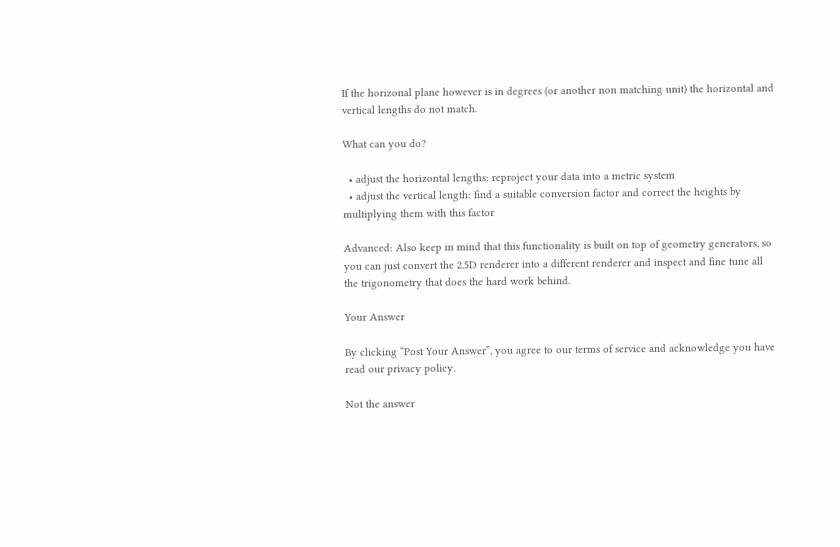If the horizonal plane however is in degrees (or another non matching unit) the horizontal and vertical lengths do not match.

What can you do?

  • adjust the horizontal lengths: reproject your data into a metric system
  • adjust the vertical length: find a suitable conversion factor and correct the heights by multiplying them with this factor

Advanced: Also keep in mind that this functionality is built on top of geometry generators, so you can just convert the 2.5D renderer into a different renderer and inspect and fine tune all the trigonometry that does the hard work behind.

Your Answer

By clicking “Post Your Answer”, you agree to our terms of service and acknowledge you have read our privacy policy.

Not the answer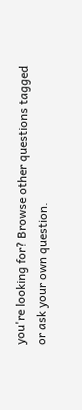you're looking for? Browse other questions tagged or ask your own question.